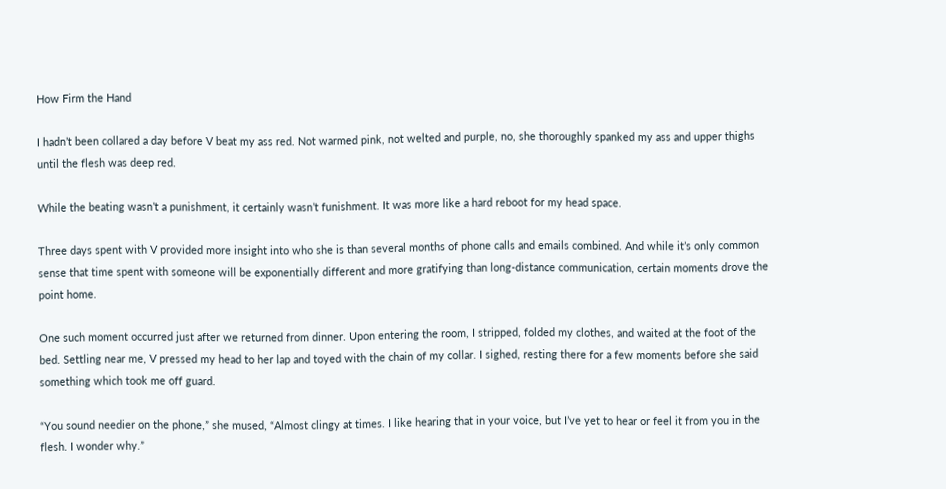How Firm the Hand

I hadn’t been collared a day before V beat my ass red. Not warmed pink, not welted and purple, no, she thoroughly spanked my ass and upper thighs until the flesh was deep red.

While the beating wasn’t a punishment, it certainly wasn’t funishment. It was more like a hard reboot for my head space.

Three days spent with V provided more insight into who she is than several months of phone calls and emails combined. And while it’s only common sense that time spent with someone will be exponentially different and more gratifying than long-distance communication, certain moments drove the point home.

One such moment occurred just after we returned from dinner. Upon entering the room, I stripped, folded my clothes, and waited at the foot of the bed. Settling near me, V pressed my head to her lap and toyed with the chain of my collar. I sighed, resting there for a few moments before she said something which took me off guard.

“You sound needier on the phone,” she mused, “Almost clingy at times. I like hearing that in your voice, but I’ve yet to hear or feel it from you in the flesh. I wonder why.”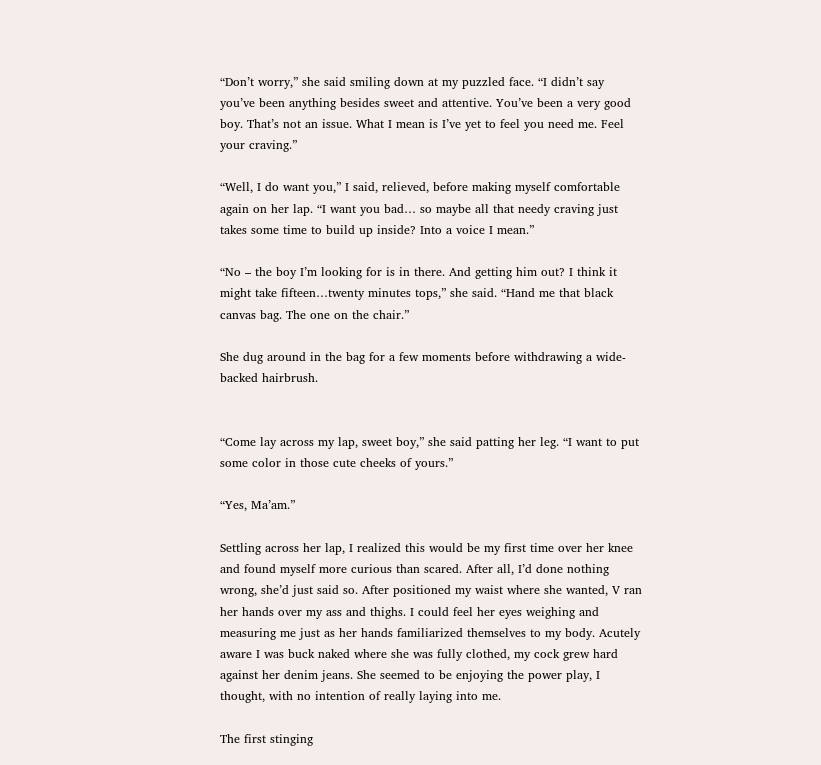“Don’t worry,” she said smiling down at my puzzled face. “I didn’t say you’ve been anything besides sweet and attentive. You’ve been a very good boy. That’s not an issue. What I mean is I’ve yet to feel you need me. Feel your craving.”

“Well, I do want you,” I said, relieved, before making myself comfortable again on her lap. “I want you bad… so maybe all that needy craving just takes some time to build up inside? Into a voice I mean.”

“No – the boy I’m looking for is in there. And getting him out? I think it might take fifteen…twenty minutes tops,” she said. “Hand me that black canvas bag. The one on the chair.”

She dug around in the bag for a few moments before withdrawing a wide-backed hairbrush.


“Come lay across my lap, sweet boy,” she said patting her leg. “I want to put some color in those cute cheeks of yours.”

“Yes, Ma’am.”

Settling across her lap, I realized this would be my first time over her knee and found myself more curious than scared. After all, I’d done nothing wrong, she’d just said so. After positioned my waist where she wanted, V ran her hands over my ass and thighs. I could feel her eyes weighing and measuring me just as her hands familiarized themselves to my body. Acutely aware I was buck naked where she was fully clothed, my cock grew hard against her denim jeans. She seemed to be enjoying the power play, I thought, with no intention of really laying into me.

The first stinging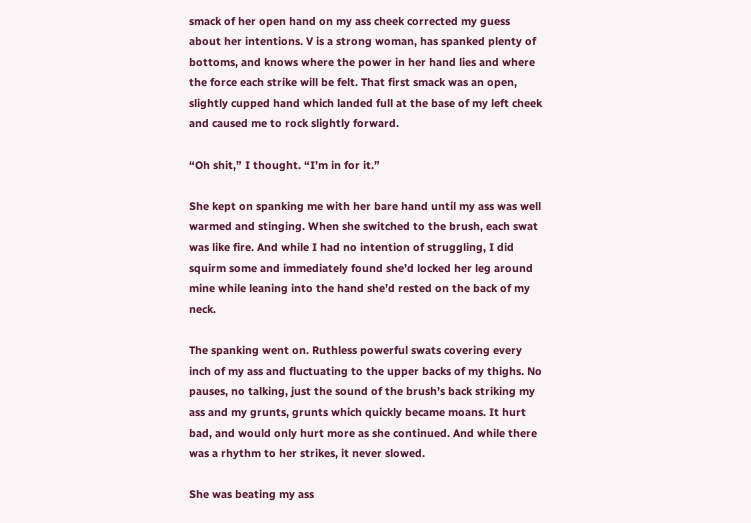smack of her open hand on my ass cheek corrected my guess about her intentions. V is a strong woman, has spanked plenty of bottoms, and knows where the power in her hand lies and where the force each strike will be felt. That first smack was an open, slightly cupped hand which landed full at the base of my left cheek and caused me to rock slightly forward.

“Oh shit,” I thought. “I’m in for it.”

She kept on spanking me with her bare hand until my ass was well warmed and stinging. When she switched to the brush, each swat was like fire. And while I had no intention of struggling, I did squirm some and immediately found she’d locked her leg around mine while leaning into the hand she’d rested on the back of my neck.

The spanking went on. Ruthless powerful swats covering every inch of my ass and fluctuating to the upper backs of my thighs. No pauses, no talking, just the sound of the brush’s back striking my ass and my grunts, grunts which quickly became moans. It hurt bad, and would only hurt more as she continued. And while there was a rhythm to her strikes, it never slowed.

She was beating my ass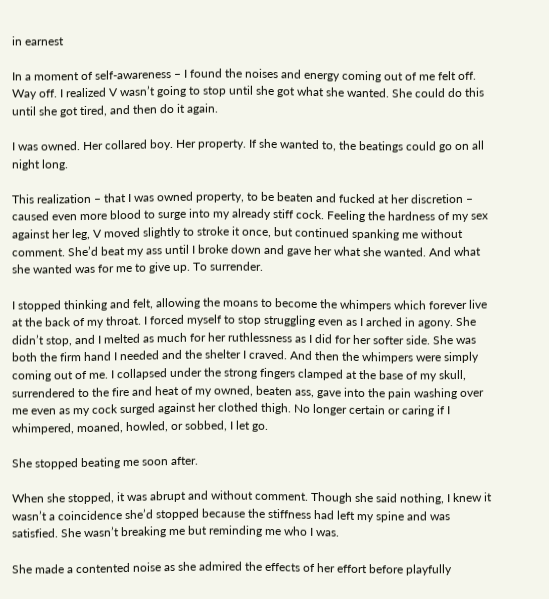in earnest

In a moment of self-awareness – I found the noises and energy coming out of me felt off. Way off. I realized V wasn’t going to stop until she got what she wanted. She could do this until she got tired, and then do it again.

I was owned. Her collared boy. Her property. If she wanted to, the beatings could go on all night long.

This realization – that I was owned property, to be beaten and fucked at her discretion – caused even more blood to surge into my already stiff cock. Feeling the hardness of my sex against her leg, V moved slightly to stroke it once, but continued spanking me without comment. She’d beat my ass until I broke down and gave her what she wanted. And what she wanted was for me to give up. To surrender.

I stopped thinking and felt, allowing the moans to become the whimpers which forever live at the back of my throat. I forced myself to stop struggling even as I arched in agony. She didn’t stop, and I melted as much for her ruthlessness as I did for her softer side. She was both the firm hand I needed and the shelter I craved. And then the whimpers were simply coming out of me. I collapsed under the strong fingers clamped at the base of my skull, surrendered to the fire and heat of my owned, beaten ass, gave into the pain washing over me even as my cock surged against her clothed thigh. No longer certain or caring if I whimpered, moaned, howled, or sobbed, I let go.

She stopped beating me soon after.

When she stopped, it was abrupt and without comment. Though she said nothing, I knew it wasn’t a coincidence she’d stopped because the stiffness had left my spine and was satisfied. She wasn’t breaking me but reminding me who I was.

She made a contented noise as she admired the effects of her effort before playfully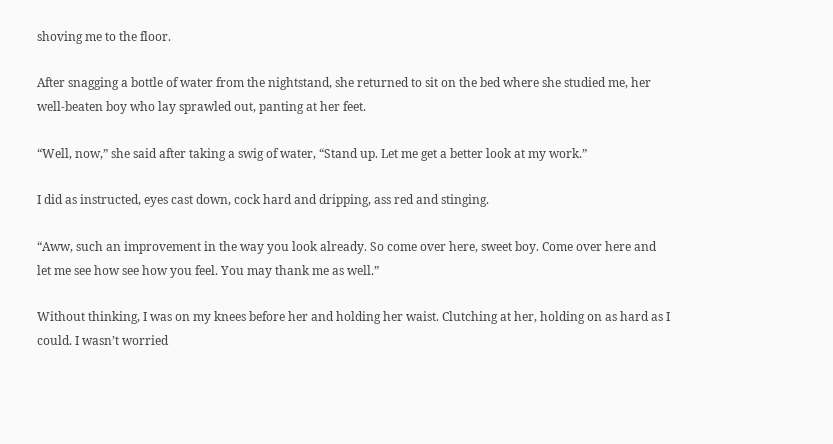shoving me to the floor.

After snagging a bottle of water from the nightstand, she returned to sit on the bed where she studied me, her well-beaten boy who lay sprawled out, panting at her feet.

“Well, now,” she said after taking a swig of water, “Stand up. Let me get a better look at my work.”

I did as instructed, eyes cast down, cock hard and dripping, ass red and stinging.

“Aww, such an improvement in the way you look already. So come over here, sweet boy. Come over here and let me see how see how you feel. You may thank me as well.”

Without thinking, I was on my knees before her and holding her waist. Clutching at her, holding on as hard as I could. I wasn’t worried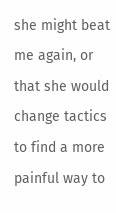she might beat me again, or that she would change tactics to find a more painful way to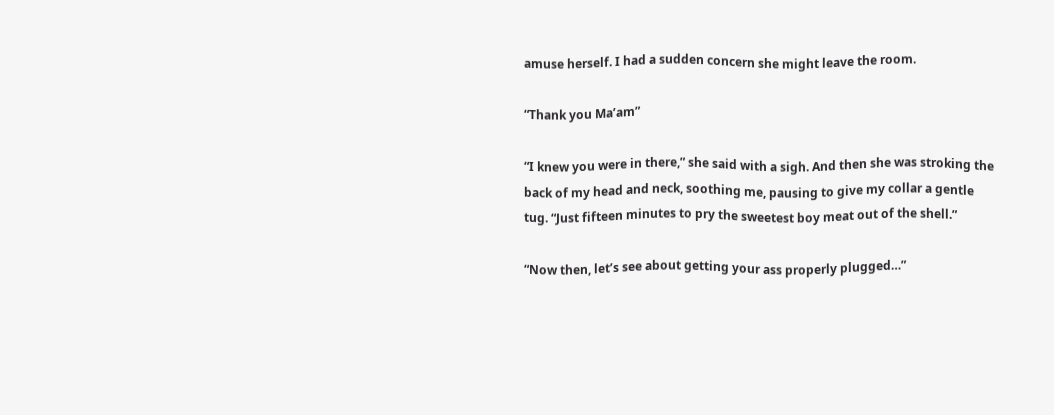amuse herself. I had a sudden concern she might leave the room.

“Thank you Ma’am”

“I knew you were in there,” she said with a sigh. And then she was stroking the back of my head and neck, soothing me, pausing to give my collar a gentle tug. “Just fifteen minutes to pry the sweetest boy meat out of the shell.”

“Now then, let’s see about getting your ass properly plugged…”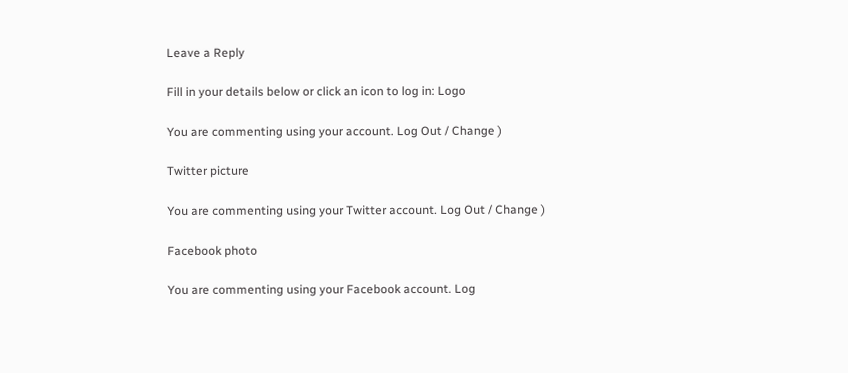Leave a Reply

Fill in your details below or click an icon to log in: Logo

You are commenting using your account. Log Out / Change )

Twitter picture

You are commenting using your Twitter account. Log Out / Change )

Facebook photo

You are commenting using your Facebook account. Log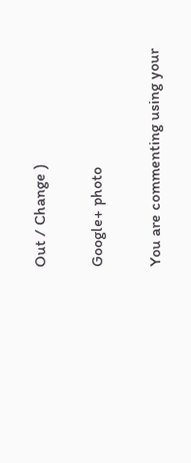Out / Change )

Google+ photo

You are commenting using your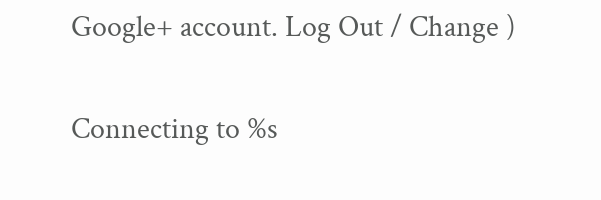Google+ account. Log Out / Change )

Connecting to %s